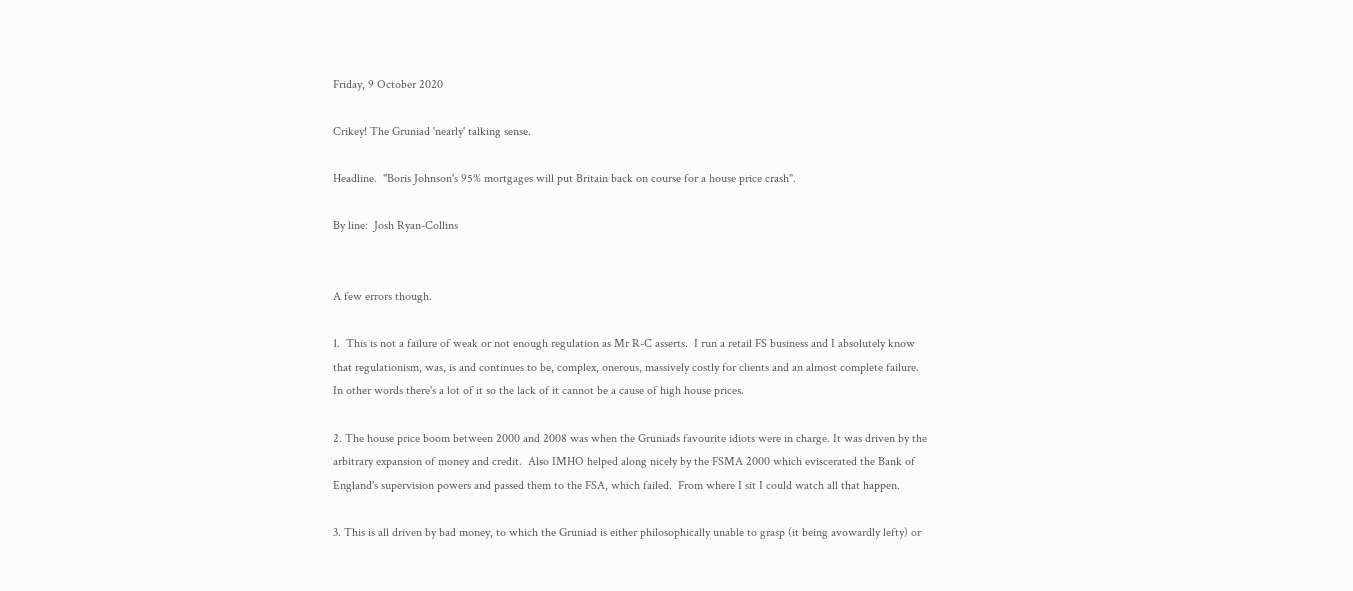Friday, 9 October 2020

Crikey! The Gruniad 'nearly' talking sense.

Headline.  "Boris Johnson's 95% mortgages will put Britain back on course for a house price crash".

By line:  Josh Ryan-Collins


A few errors though.

1.  This is not a failure of weak or not enough regulation as Mr R-C asserts.  I run a retail FS business and I absolutely know that regulationism, was, is and continues to be, complex, onerous, massively costly for clients and an almost complete failure. In other words there's a lot of it so the lack of it cannot be a cause of high house prices.

2. The house price boom between 2000 and 2008 was when the Gruniads favourite idiots were in charge. It was driven by the arbitrary expansion of money and credit.  Also IMHO helped along nicely by the FSMA 2000 which eviscerated the Bank of England's supervision powers and passed them to the FSA, which failed.  From where I sit I could watch all that happen.

3. This is all driven by bad money, to which the Gruniad is either philosophically unable to grasp (it being avowardly lefty) or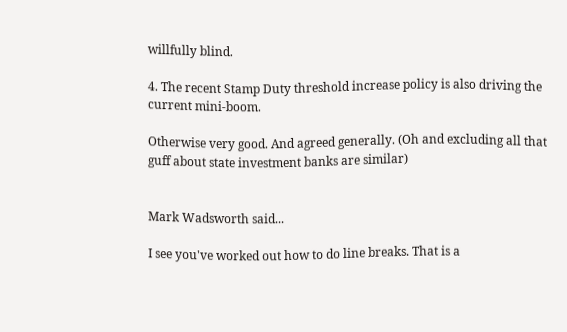willfully blind.

4. The recent Stamp Duty threshold increase policy is also driving the current mini-boom.

Otherwise very good. And agreed generally. (Oh and excluding all that guff about state investment banks are similar)


Mark Wadsworth said...

I see you've worked out how to do line breaks. That is a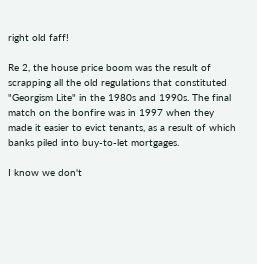right old faff!

Re 2, the house price boom was the result of scrapping all the old regulations that constituted "Georgism Lite" in the 1980s and 1990s. The final match on the bonfire was in 1997 when they made it easier to evict tenants, as a result of which banks piled into buy-to-let mortgages.

I know we don't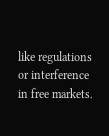like regulations or interference in free markets.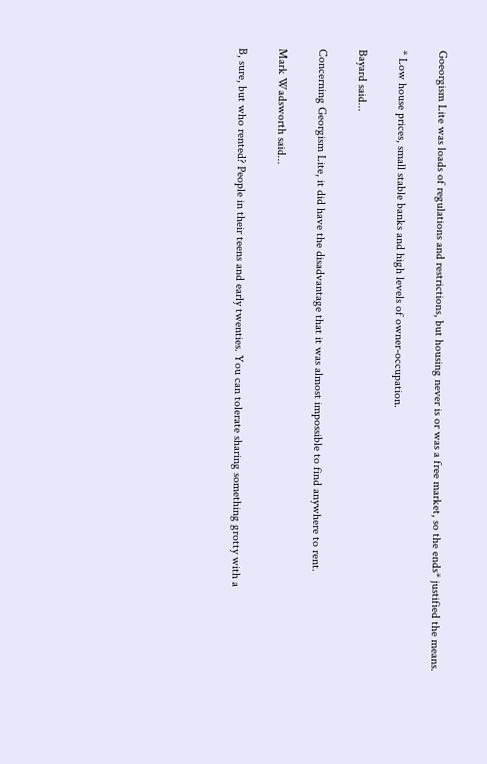Goeorgism Lite was loads of regulations and restrictions, but housing never is or was a free market, so the ends* justified the means.

* Low house prices, small stable banks and high levels of owner-occupation.

Bayard said...

Concerning Georgism Lite, it did have the disadvantage that it was almost impossible to find anywhere to rent.

Mark Wadsworth said...

B, sure, but who rented? People in their teens and early twenties. You can tolerate sharing something grotty with a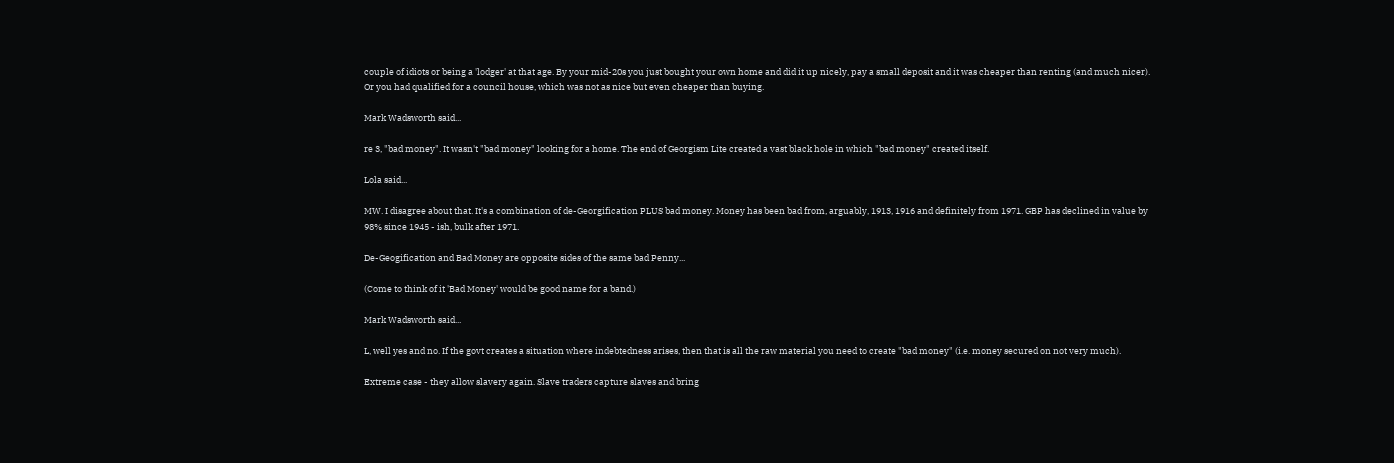couple of idiots or being a 'lodger' at that age. By your mid-20s you just bought your own home and did it up nicely, pay a small deposit and it was cheaper than renting (and much nicer). Or you had qualified for a council house, which was not as nice but even cheaper than buying.

Mark Wadsworth said...

re 3, "bad money". It wasn't "bad money" looking for a home. The end of Georgism Lite created a vast black hole in which "bad money" created itself.

Lola said...

MW. I disagree about that. It's a combination of de-Georgification PLUS bad money. Money has been bad from, arguably, 1913, 1916 and definitely from 1971. GBP has declined in value by 98% since 1945 - ish, bulk after 1971.

De-Geogification and Bad Money are opposite sides of the same bad Penny...

(Come to think of it 'Bad Money' would be good name for a band.)

Mark Wadsworth said...

L, well yes and no. If the govt creates a situation where indebtedness arises, then that is all the raw material you need to create "bad money" (i.e. money secured on not very much).

Extreme case - they allow slavery again. Slave traders capture slaves and bring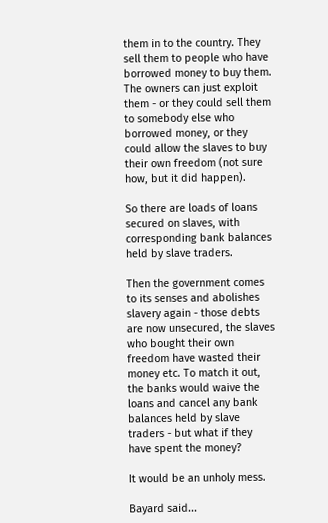them in to the country. They sell them to people who have borrowed money to buy them. The owners can just exploit them - or they could sell them to somebody else who borrowed money, or they could allow the slaves to buy their own freedom (not sure how, but it did happen).

So there are loads of loans secured on slaves, with corresponding bank balances held by slave traders.

Then the government comes to its senses and abolishes slavery again - those debts are now unsecured, the slaves who bought their own freedom have wasted their money etc. To match it out, the banks would waive the loans and cancel any bank balances held by slave traders - but what if they have spent the money?

It would be an unholy mess.

Bayard said...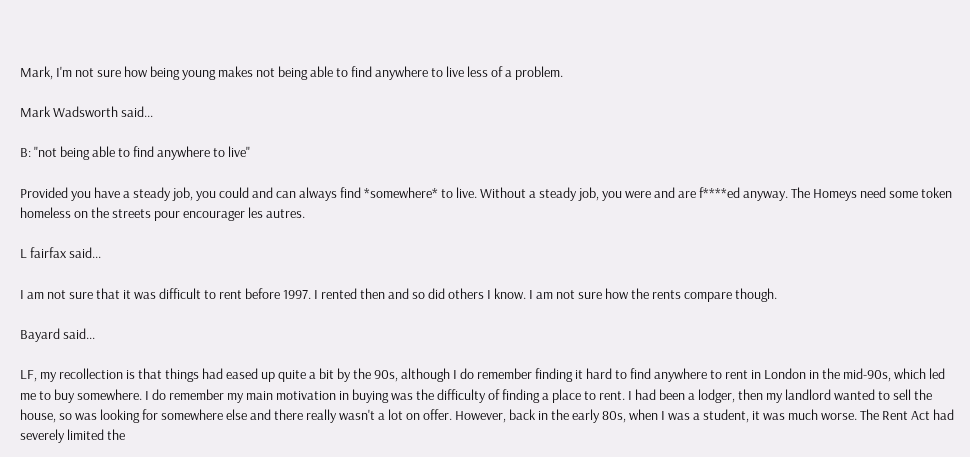Mark, I'm not sure how being young makes not being able to find anywhere to live less of a problem.

Mark Wadsworth said...

B: "not being able to find anywhere to live"

Provided you have a steady job, you could and can always find *somewhere* to live. Without a steady job, you were and are f****ed anyway. The Homeys need some token homeless on the streets pour encourager les autres.

L fairfax said...

I am not sure that it was difficult to rent before 1997. I rented then and so did others I know. I am not sure how the rents compare though.

Bayard said...

LF, my recollection is that things had eased up quite a bit by the 90s, although I do remember finding it hard to find anywhere to rent in London in the mid-90s, which led me to buy somewhere. I do remember my main motivation in buying was the difficulty of finding a place to rent. I had been a lodger, then my landlord wanted to sell the house, so was looking for somewhere else and there really wasn't a lot on offer. However, back in the early 80s, when I was a student, it was much worse. The Rent Act had severely limited the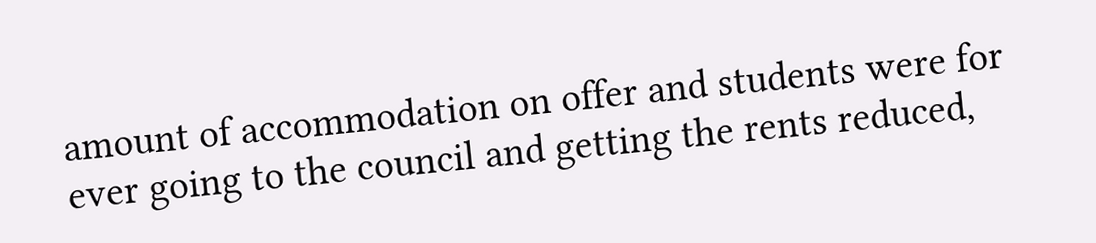amount of accommodation on offer and students were for ever going to the council and getting the rents reduced,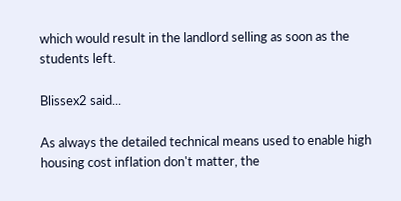which would result in the landlord selling as soon as the students left.

Blissex2 said...

As always the detailed technical means used to enable high housing cost inflation don't matter, the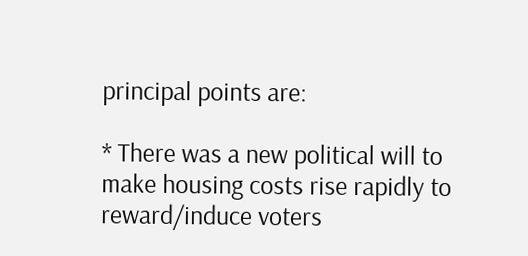principal points are:

* There was a new political will to make housing costs rise rapidly to reward/induce voters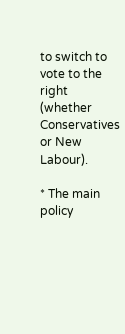to switch to vote to the right (whether Conservatives or New Labour).

* The main policy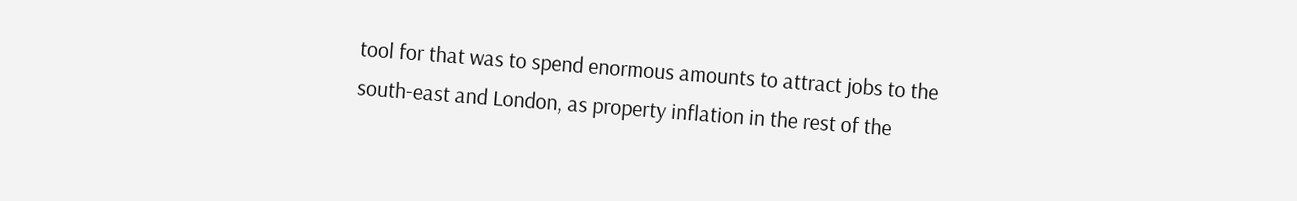tool for that was to spend enormous amounts to attract jobs to the south-east and London, as property inflation in the rest of the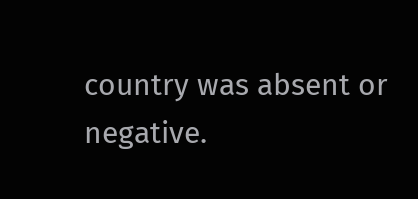country was absent or negative.